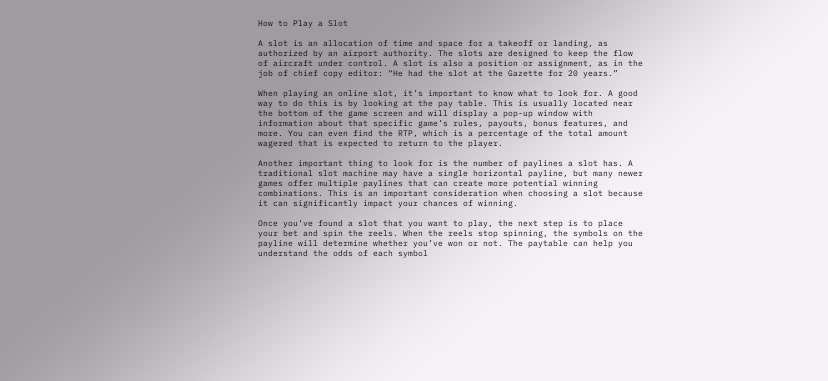How to Play a Slot

A slot is an allocation of time and space for a takeoff or landing, as authorized by an airport authority. The slots are designed to keep the flow of aircraft under control. A slot is also a position or assignment, as in the job of chief copy editor: “He had the slot at the Gazette for 20 years.”

When playing an online slot, it’s important to know what to look for. A good way to do this is by looking at the pay table. This is usually located near the bottom of the game screen and will display a pop-up window with information about that specific game’s rules, payouts, bonus features, and more. You can even find the RTP, which is a percentage of the total amount wagered that is expected to return to the player.

Another important thing to look for is the number of paylines a slot has. A traditional slot machine may have a single horizontal payline, but many newer games offer multiple paylines that can create more potential winning combinations. This is an important consideration when choosing a slot because it can significantly impact your chances of winning.

Once you’ve found a slot that you want to play, the next step is to place your bet and spin the reels. When the reels stop spinning, the symbols on the payline will determine whether you’ve won or not. The paytable can help you understand the odds of each symbol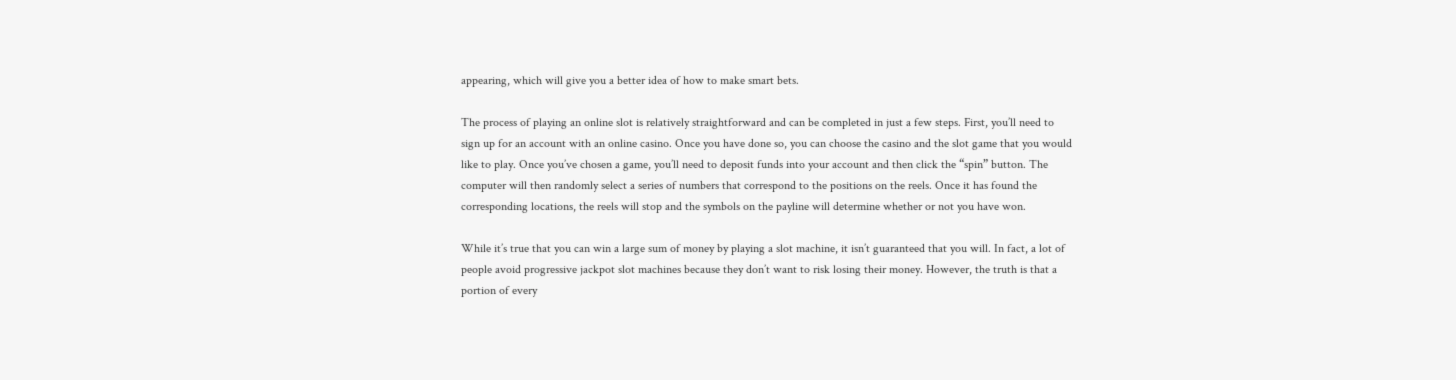appearing, which will give you a better idea of how to make smart bets.

The process of playing an online slot is relatively straightforward and can be completed in just a few steps. First, you’ll need to sign up for an account with an online casino. Once you have done so, you can choose the casino and the slot game that you would like to play. Once you’ve chosen a game, you’ll need to deposit funds into your account and then click the “spin” button. The computer will then randomly select a series of numbers that correspond to the positions on the reels. Once it has found the corresponding locations, the reels will stop and the symbols on the payline will determine whether or not you have won.

While it’s true that you can win a large sum of money by playing a slot machine, it isn’t guaranteed that you will. In fact, a lot of people avoid progressive jackpot slot machines because they don’t want to risk losing their money. However, the truth is that a portion of every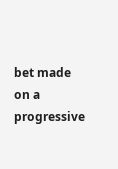bet made on a progressive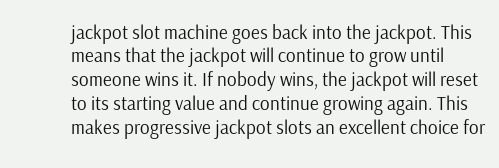jackpot slot machine goes back into the jackpot. This means that the jackpot will continue to grow until someone wins it. If nobody wins, the jackpot will reset to its starting value and continue growing again. This makes progressive jackpot slots an excellent choice for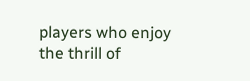players who enjoy the thrill of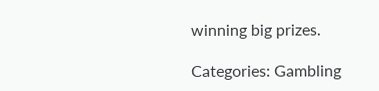winning big prizes.

Categories: Gambling